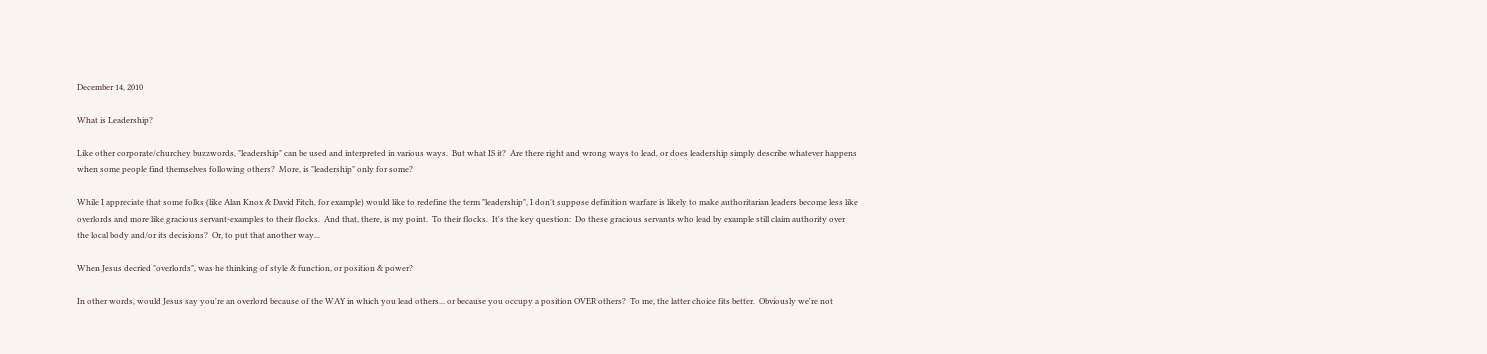December 14, 2010

What is Leadership?

Like other corporate/churchey buzzwords, "leadership" can be used and interpreted in various ways.  But what IS it?  Are there right and wrong ways to lead, or does leadership simply describe whatever happens when some people find themselves following others?  More, is "leadership" only for some?

While I appreciate that some folks (like Alan Knox & David Fitch, for example) would like to redefine the term "leadership", I don't suppose definition warfare is likely to make authoritarian leaders become less like overlords and more like gracious servant-examples to their flocks.  And that, there, is my point.  To their flocks.  It's the key question:  Do these gracious servants who lead by example still claim authority over the local body and/or its decisions?  Or, to put that another way...

When Jesus decried "overlords", was he thinking of style & function, or position & power?

In other words, would Jesus say you're an overlord because of the WAY in which you lead others... or because you occupy a position OVER others?  To me, the latter choice fits better.  Obviously we're not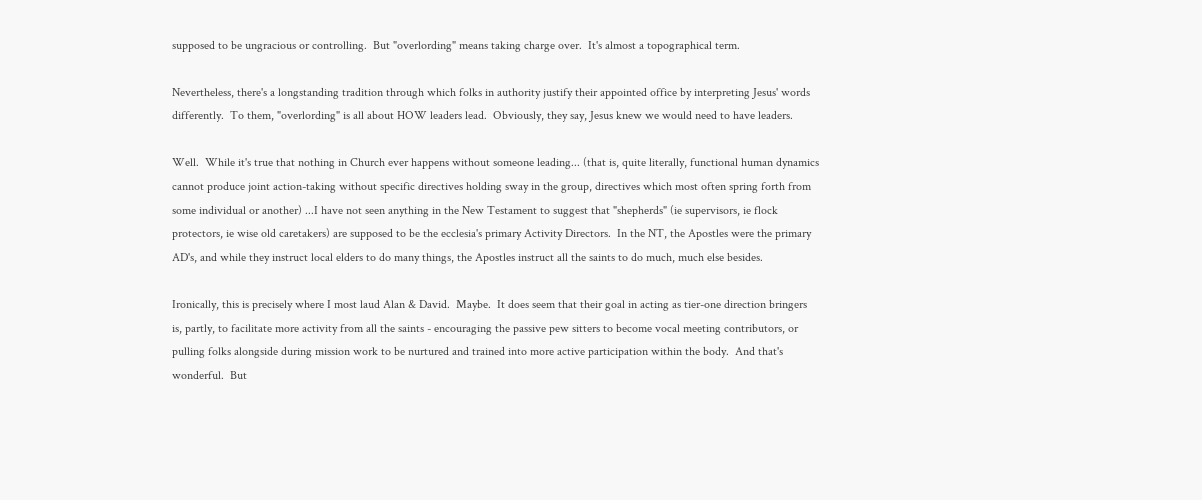supposed to be ungracious or controlling.  But "overlording" means taking charge over.  It's almost a topographical term.

Nevertheless, there's a longstanding tradition through which folks in authority justify their appointed office by interpreting Jesus' words differently.  To them, "overlording" is all about HOW leaders lead.  Obviously, they say, Jesus knew we would need to have leaders.

Well.  While it's true that nothing in Church ever happens without someone leading... (that is, quite literally, functional human dynamics cannot produce joint action-taking without specific directives holding sway in the group, directives which most often spring forth from some individual or another) ...I have not seen anything in the New Testament to suggest that "shepherds" (ie supervisors, ie flock protectors, ie wise old caretakers) are supposed to be the ecclesia's primary Activity Directors.  In the NT, the Apostles were the primary AD's, and while they instruct local elders to do many things, the Apostles instruct all the saints to do much, much else besides.

Ironically, this is precisely where I most laud Alan & David.  Maybe.  It does seem that their goal in acting as tier-one direction bringers is, partly, to facilitate more activity from all the saints - encouraging the passive pew sitters to become vocal meeting contributors, or pulling folks alongside during mission work to be nurtured and trained into more active participation within the body.  And that's wonderful.  But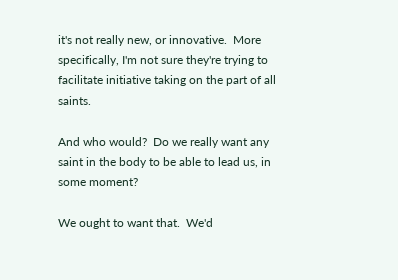it's not really new, or innovative.  More specifically, I'm not sure they're trying to facilitate initiative taking on the part of all saints.

And who would?  Do we really want any saint in the body to be able to lead us, in some moment?

We ought to want that.  We'd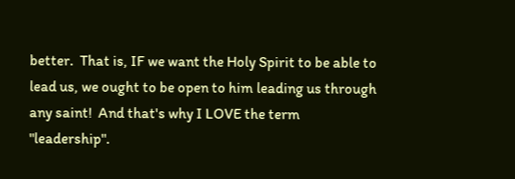better.  That is, IF we want the Holy Spirit to be able to lead us, we ought to be open to him leading us through any saint!  And that's why I LOVE the term "leadership".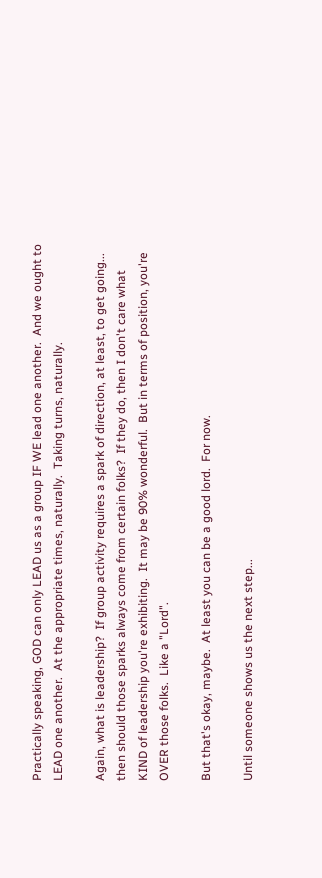Practically speaking, GOD can only LEAD us as a group IF WE lead one another.  And we ought to LEAD one another.  At the appropriate times, naturally.  Taking turns, naturally.

Again, what is leadership?  If group activity requires a spark of direction, at least, to get going... then should those sparks always come from certain folks?  If they do, then I don't care what KIND of leadership you're exhibiting.  It may be 90% wonderful.  But in terms of position, you're OVER those folks.  Like a "Lord".

But that's okay, maybe.  At least you can be a good lord.  For now.

Until someone shows us the next step...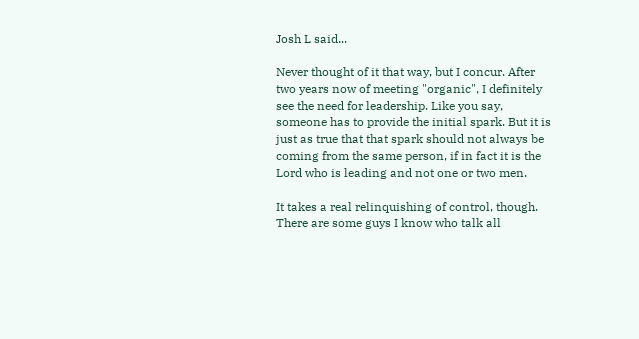Josh L said...

Never thought of it that way, but I concur. After two years now of meeting "organic", I definitely see the need for leadership. Like you say, someone has to provide the initial spark. But it is just as true that that spark should not always be coming from the same person, if in fact it is the Lord who is leading and not one or two men.

It takes a real relinquishing of control, though. There are some guys I know who talk all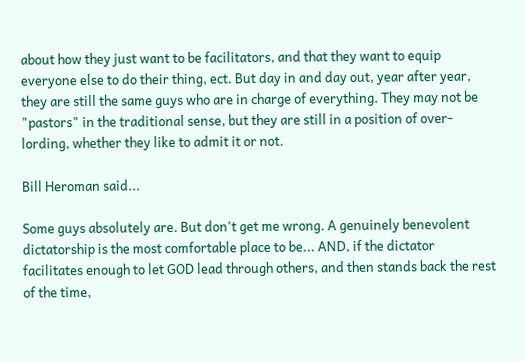about how they just want to be facilitators, and that they want to equip everyone else to do their thing, ect. But day in and day out, year after year, they are still the same guys who are in charge of everything. They may not be "pastors" in the traditional sense, but they are still in a position of over-lording, whether they like to admit it or not.

Bill Heroman said...

Some guys absolutely are. But don't get me wrong. A genuinely benevolent dictatorship is the most comfortable place to be... AND, if the dictator facilitates enough to let GOD lead through others, and then stands back the rest of the time,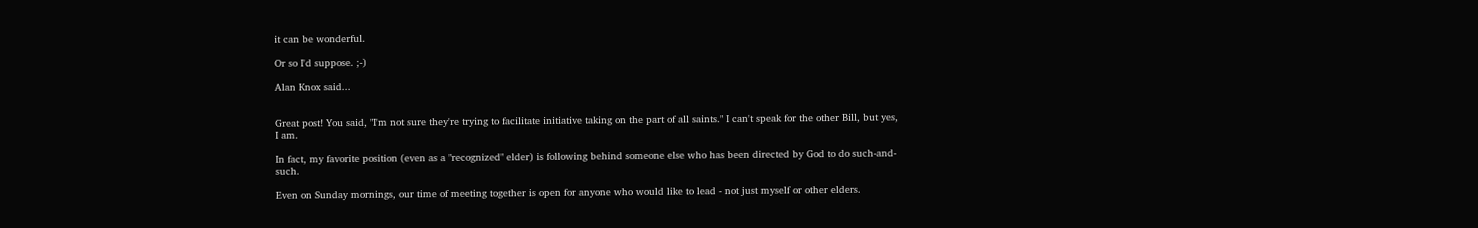it can be wonderful.

Or so I'd suppose. ;-)

Alan Knox said...


Great post! You said, "I'm not sure they're trying to facilitate initiative taking on the part of all saints." I can't speak for the other Bill, but yes, I am.

In fact, my favorite position (even as a "recognized" elder) is following behind someone else who has been directed by God to do such-and-such.

Even on Sunday mornings, our time of meeting together is open for anyone who would like to lead - not just myself or other elders.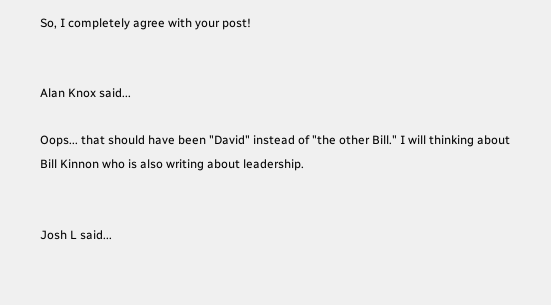So, I completely agree with your post!


Alan Knox said...

Oops... that should have been "David" instead of "the other Bill." I will thinking about Bill Kinnon who is also writing about leadership.


Josh L said...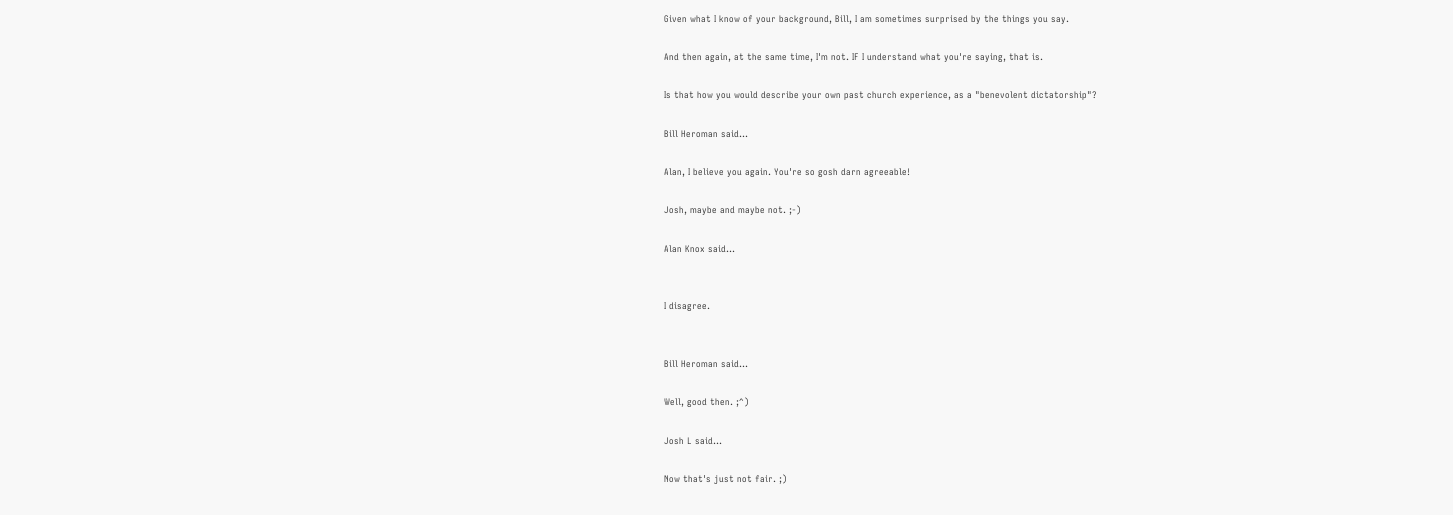Given what I know of your background, Bill, I am sometimes surprised by the things you say.

And then again, at the same time, I'm not. IF I understand what you're saying, that is.

Is that how you would describe your own past church experience, as a "benevolent dictatorship"?

Bill Heroman said...

Alan, I believe you again. You're so gosh darn agreeable!

Josh, maybe and maybe not. ;-)

Alan Knox said...


I disagree.


Bill Heroman said...

Well, good then. ;^)

Josh L said...

Now that's just not fair. ;)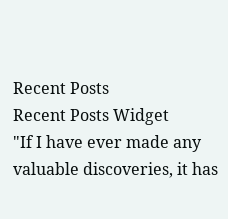Recent Posts
Recent Posts Widget
"If I have ever made any valuable discoveries, it has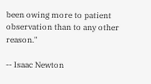been owing more to patient observation than to any other reason."

-- Isaac Newton